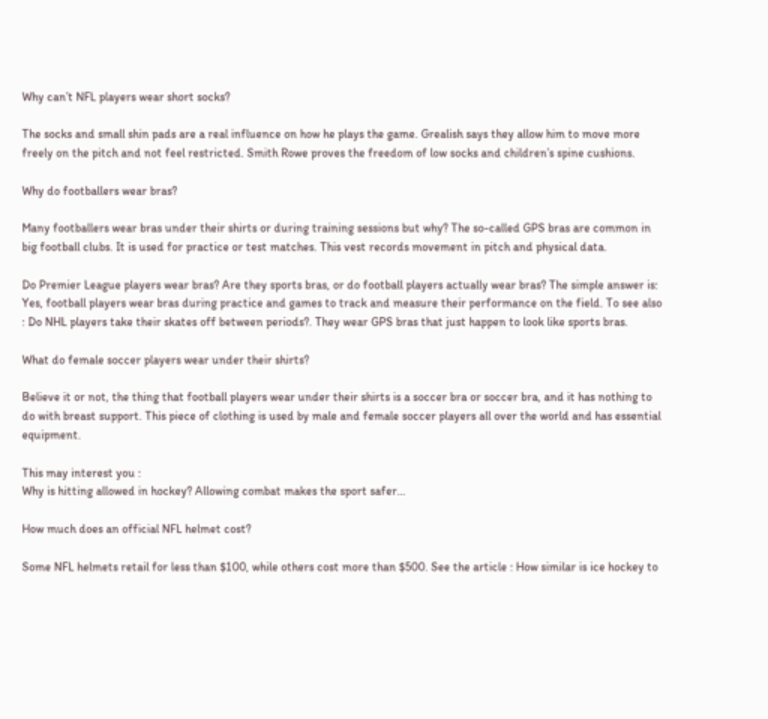Why can’t NFL players wear short socks?

The socks and small shin pads are a real influence on how he plays the game. Grealish says they allow him to move more freely on the pitch and not feel restricted. Smith Rowe proves the freedom of low socks and children’s spine cushions.

Why do footballers wear bras?

Many footballers wear bras under their shirts or during training sessions but why? The so-called GPS bras are common in big football clubs. It is used for practice or test matches. This vest records movement in pitch and physical data.

Do Premier League players wear bras? Are they sports bras, or do football players actually wear bras? The simple answer is: Yes, football players wear bras during practice and games to track and measure their performance on the field. To see also : Do NHL players take their skates off between periods?. They wear GPS bras that just happen to look like sports bras.

What do female soccer players wear under their shirts?

Believe it or not, the thing that football players wear under their shirts is a soccer bra or soccer bra, and it has nothing to do with breast support. This piece of clothing is used by male and female soccer players all over the world and has essential equipment.

This may interest you :
Why is hitting allowed in hockey? Allowing combat makes the sport safer…

How much does an official NFL helmet cost?

Some NFL helmets retail for less than $100, while others cost more than $500. See the article : How similar is ice hockey to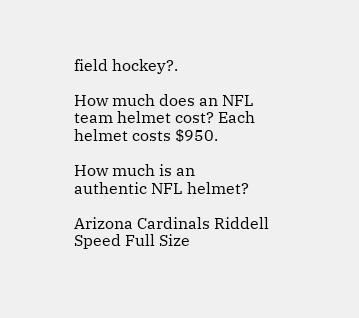field hockey?.

How much does an NFL team helmet cost? Each helmet costs $950.

How much is an authentic NFL helmet?

Arizona Cardinals Riddell Speed Full Size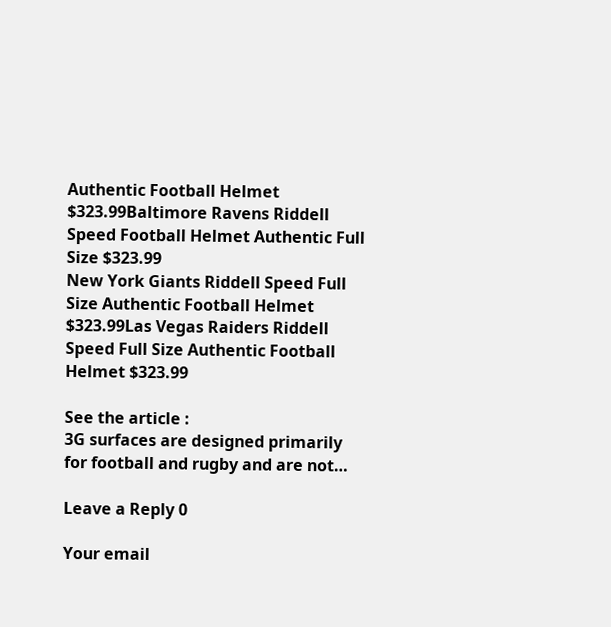Authentic Football Helmet $323.99Baltimore Ravens Riddell Speed Football Helmet Authentic Full Size $323.99
New York Giants Riddell Speed Full Size Authentic Football Helmet $323.99Las Vegas Raiders Riddell Speed Full Size Authentic Football Helmet $323.99

See the article :
3G surfaces are designed primarily for football and rugby and are not…

Leave a Reply 0

Your email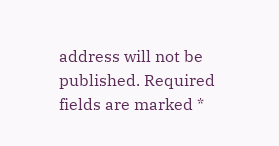address will not be published. Required fields are marked *